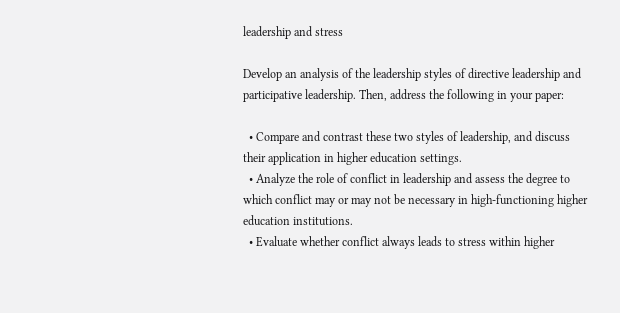leadership and stress

Develop an analysis of the leadership styles of directive leadership and participative leadership. Then, address the following in your paper:

  • Compare and contrast these two styles of leadership, and discuss their application in higher education settings.
  • Analyze the role of conflict in leadership and assess the degree to which conflict may or may not be necessary in high-functioning higher education institutions.
  • Evaluate whether conflict always leads to stress within higher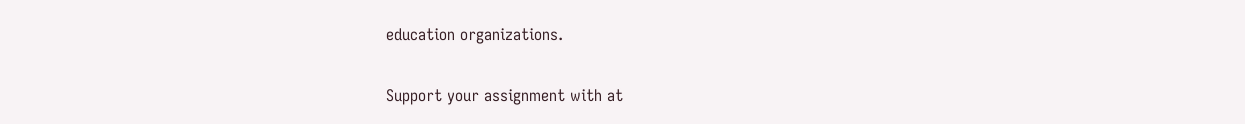education organizations.

Support your assignment with at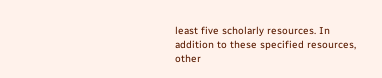least five scholarly resources. In addition to these specified resources, other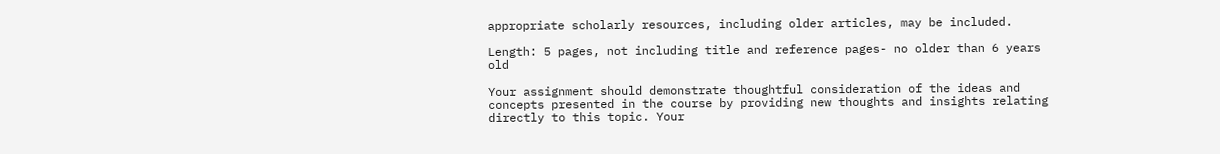appropriate scholarly resources, including older articles, may be included.

Length: 5 pages, not including title and reference pages- no older than 6 years old

Your assignment should demonstrate thoughtful consideration of the ideas and concepts presented in the course by providing new thoughts and insights relating directly to this topic. Your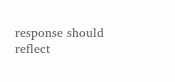response should reflect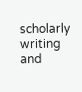scholarly writing and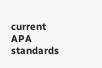current APA standards